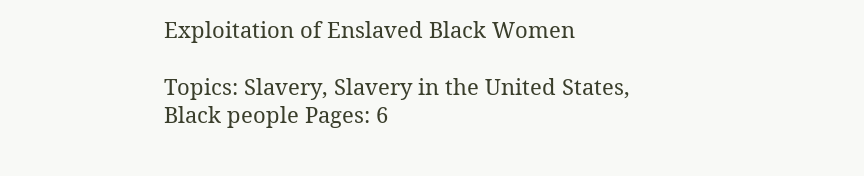Exploitation of Enslaved Black Women

Topics: Slavery, Slavery in the United States, Black people Pages: 6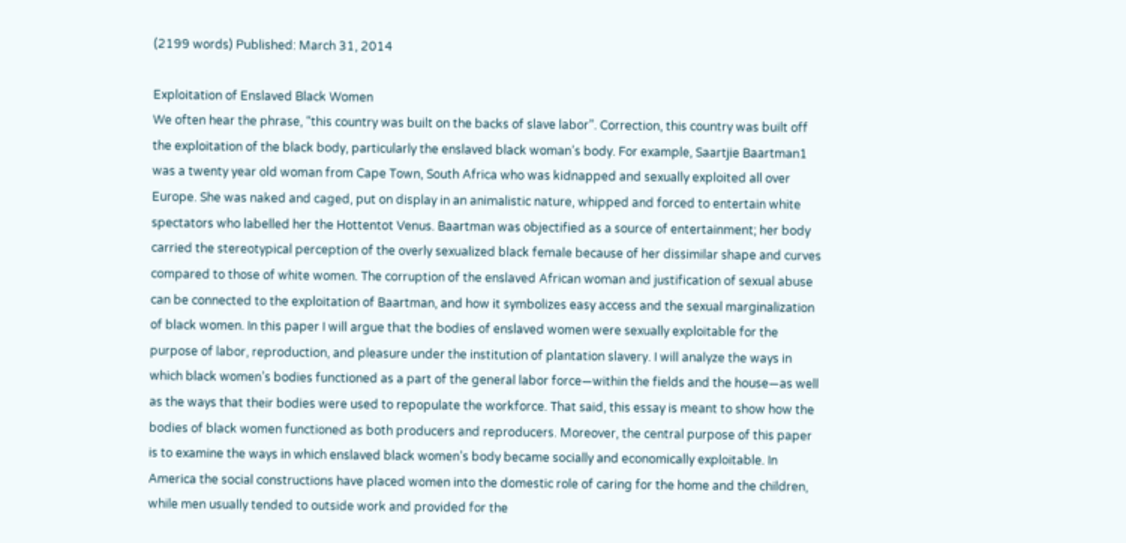(2199 words) Published: March 31, 2014

Exploitation of Enslaved Black Women
We often hear the phrase, “this country was built on the backs of slave labor”. Correction, this country was built off the exploitation of the black body, particularly the enslaved black woman’s body. For example, Saartjie Baartman1 was a twenty year old woman from Cape Town, South Africa who was kidnapped and sexually exploited all over Europe. She was naked and caged, put on display in an animalistic nature, whipped and forced to entertain white spectators who labelled her the Hottentot Venus. Baartman was objectified as a source of entertainment; her body carried the stereotypical perception of the overly sexualized black female because of her dissimilar shape and curves compared to those of white women. The corruption of the enslaved African woman and justification of sexual abuse can be connected to the exploitation of Baartman, and how it symbolizes easy access and the sexual marginalization of black women. In this paper I will argue that the bodies of enslaved women were sexually exploitable for the purpose of labor, reproduction, and pleasure under the institution of plantation slavery. I will analyze the ways in which black women’s bodies functioned as a part of the general labor force—within the fields and the house—as well as the ways that their bodies were used to repopulate the workforce. That said, this essay is meant to show how the bodies of black women functioned as both producers and reproducers. Moreover, the central purpose of this paper is to examine the ways in which enslaved black women’s body became socially and economically exploitable. In America the social constructions have placed women into the domestic role of caring for the home and the children, while men usually tended to outside work and provided for the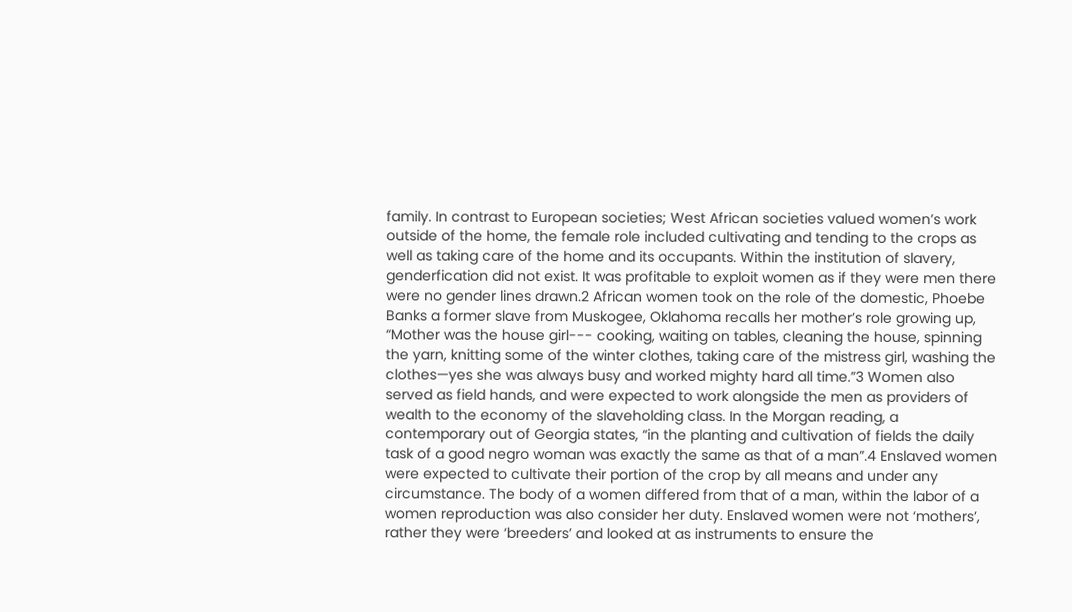family. In contrast to European societies; West African societies valued women’s work outside of the home, the female role included cultivating and tending to the crops as well as taking care of the home and its occupants. Within the institution of slavery, genderfication did not exist. It was profitable to exploit women as if they were men there were no gender lines drawn.2 African women took on the role of the domestic, Phoebe Banks a former slave from Muskogee, Oklahoma recalls her mother’s role growing up, “Mother was the house girl--- cooking, waiting on tables, cleaning the house, spinning the yarn, knitting some of the winter clothes, taking care of the mistress girl, washing the clothes—yes she was always busy and worked mighty hard all time.”3 Women also served as field hands, and were expected to work alongside the men as providers of wealth to the economy of the slaveholding class. In the Morgan reading, a contemporary out of Georgia states, “in the planting and cultivation of fields the daily task of a good negro woman was exactly the same as that of a man”.4 Enslaved women were expected to cultivate their portion of the crop by all means and under any circumstance. The body of a women differed from that of a man, within the labor of a women reproduction was also consider her duty. Enslaved women were not ‘mothers’, rather they were ‘breeders’ and looked at as instruments to ensure the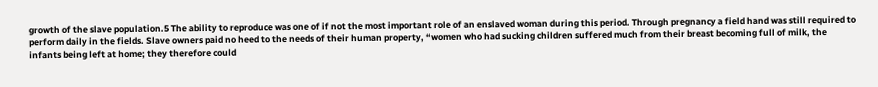growth of the slave population.5 The ability to reproduce was one of if not the most important role of an enslaved woman during this period. Through pregnancy a field hand was still required to perform daily in the fields. Slave owners paid no heed to the needs of their human property, “women who had sucking children suffered much from their breast becoming full of milk, the infants being left at home; they therefore could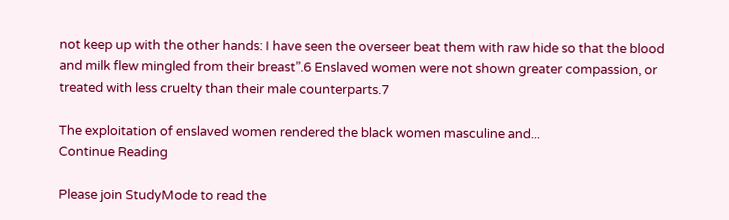not keep up with the other hands: I have seen the overseer beat them with raw hide so that the blood and milk flew mingled from their breast”.6 Enslaved women were not shown greater compassion, or treated with less cruelty than their male counterparts.7

The exploitation of enslaved women rendered the black women masculine and...
Continue Reading

Please join StudyMode to read the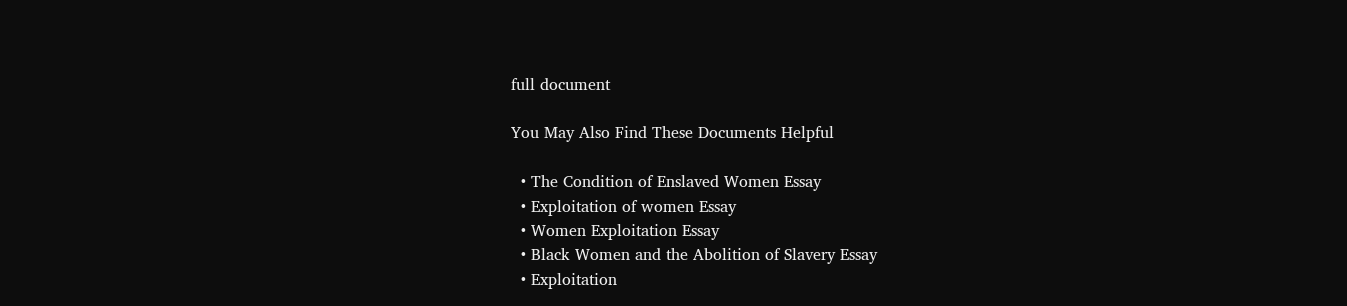full document

You May Also Find These Documents Helpful

  • The Condition of Enslaved Women Essay
  • Exploitation of women Essay
  • Women Exploitation Essay
  • Black Women and the Abolition of Slavery Essay
  • Exploitation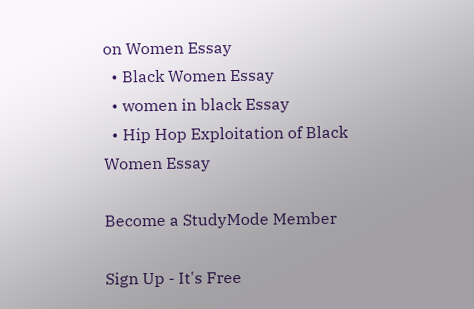on Women Essay
  • Black Women Essay
  • women in black Essay
  • Hip Hop Exploitation of Black Women Essay

Become a StudyMode Member

Sign Up - It's Free